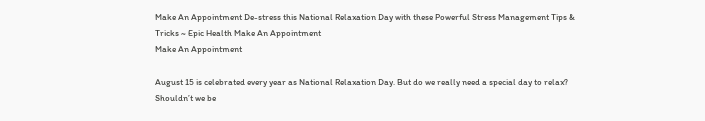Make An Appointment De-stress this National Relaxation Day with these Powerful Stress Management Tips & Tricks ~ Epic Health Make An Appointment
Make An Appointment

August 15 is celebrated every year as National Relaxation Day. But do we really need a special day to relax? Shouldn’t we be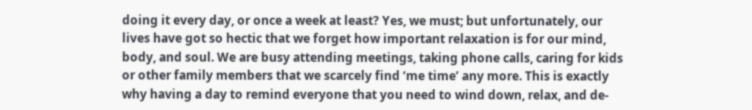doing it every day, or once a week at least? Yes, we must; but unfortunately, our lives have got so hectic that we forget how important relaxation is for our mind, body, and soul. We are busy attending meetings, taking phone calls, caring for kids or other family members that we scarcely find ‘me time’ any more. This is exactly why having a day to remind everyone that you need to wind down, relax, and de-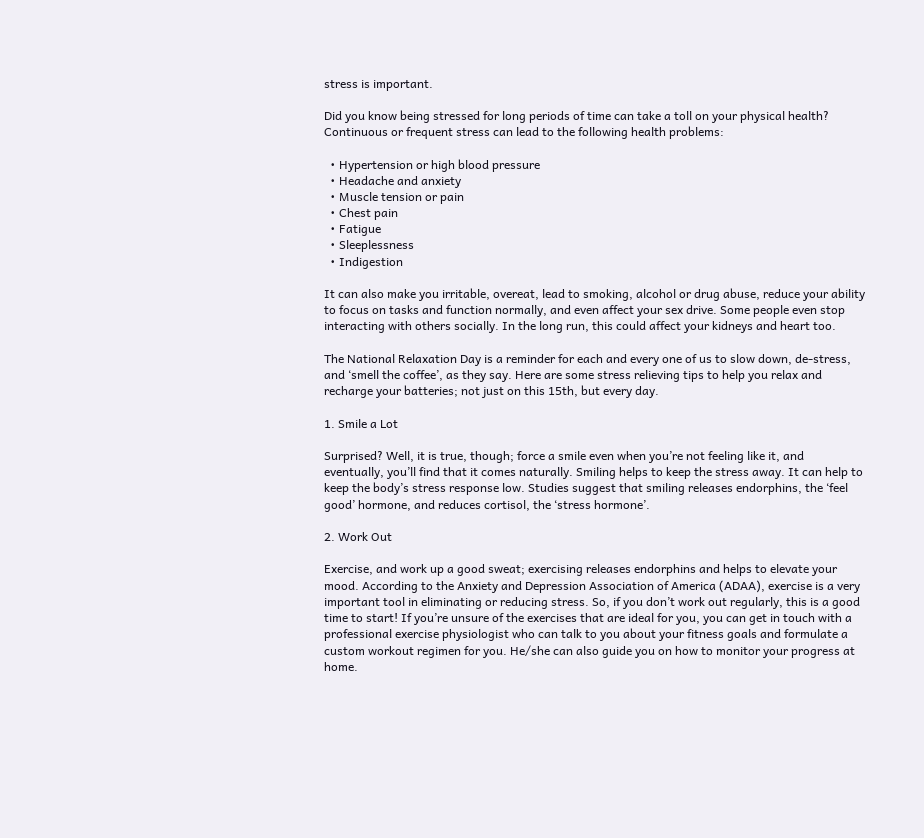stress is important.

Did you know being stressed for long periods of time can take a toll on your physical health? Continuous or frequent stress can lead to the following health problems:

  • Hypertension or high blood pressure
  • Headache and anxiety
  • Muscle tension or pain
  • Chest pain
  • Fatigue
  • Sleeplessness
  • Indigestion

It can also make you irritable, overeat, lead to smoking, alcohol or drug abuse, reduce your ability to focus on tasks and function normally, and even affect your sex drive. Some people even stop interacting with others socially. In the long run, this could affect your kidneys and heart too.

The National Relaxation Day is a reminder for each and every one of us to slow down, de-stress, and ‘smell the coffee’, as they say. Here are some stress relieving tips to help you relax and recharge your batteries; not just on this 15th, but every day.

1. Smile a Lot

Surprised? Well, it is true, though; force a smile even when you’re not feeling like it, and eventually, you’ll find that it comes naturally. Smiling helps to keep the stress away. It can help to keep the body’s stress response low. Studies suggest that smiling releases endorphins, the ‘feel good’ hormone, and reduces cortisol, the ‘stress hormone’.

2. Work Out

Exercise, and work up a good sweat; exercising releases endorphins and helps to elevate your mood. According to the Anxiety and Depression Association of America (ADAA), exercise is a very important tool in eliminating or reducing stress. So, if you don’t work out regularly, this is a good time to start! If you’re unsure of the exercises that are ideal for you, you can get in touch with a professional exercise physiologist who can talk to you about your fitness goals and formulate a custom workout regimen for you. He/she can also guide you on how to monitor your progress at home.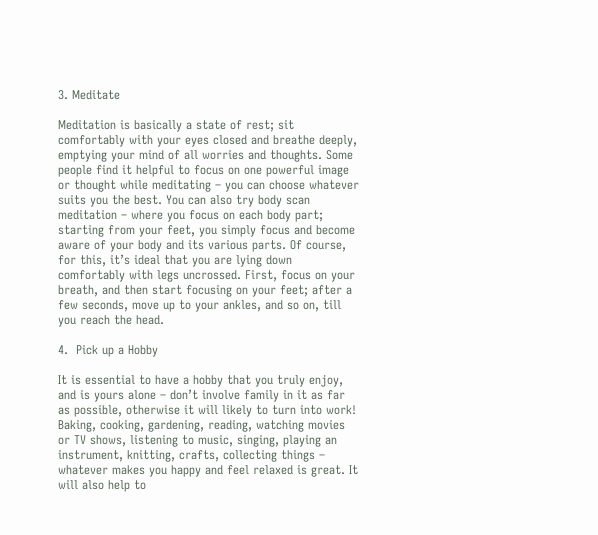3. Meditate

Meditation is basically a state of rest; sit comfortably with your eyes closed and breathe deeply, emptying your mind of all worries and thoughts. Some people find it helpful to focus on one powerful image or thought while meditating – you can choose whatever suits you the best. You can also try body scan meditation – where you focus on each body part; starting from your feet, you simply focus and become aware of your body and its various parts. Of course, for this, it’s ideal that you are lying down comfortably with legs uncrossed. First, focus on your breath, and then start focusing on your feet; after a few seconds, move up to your ankles, and so on, till you reach the head.

4.  Pick up a Hobby

It is essential to have a hobby that you truly enjoy, and is yours alone – don’t involve family in it as far as possible, otherwise it will likely to turn into work! Baking, cooking, gardening, reading, watching movies or TV shows, listening to music, singing, playing an instrument, knitting, crafts, collecting things – whatever makes you happy and feel relaxed is great. It will also help to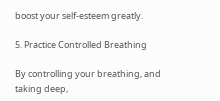boost your self-esteem greatly.

5. Practice Controlled Breathing

By controlling your breathing, and taking deep,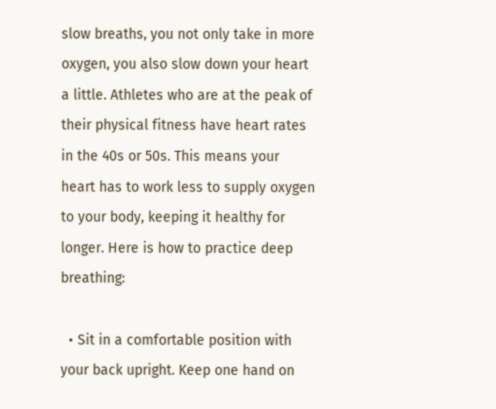slow breaths, you not only take in more oxygen, you also slow down your heart a little. Athletes who are at the peak of their physical fitness have heart rates in the 40s or 50s. This means your heart has to work less to supply oxygen to your body, keeping it healthy for longer. Here is how to practice deep breathing:

  • Sit in a comfortable position with your back upright. Keep one hand on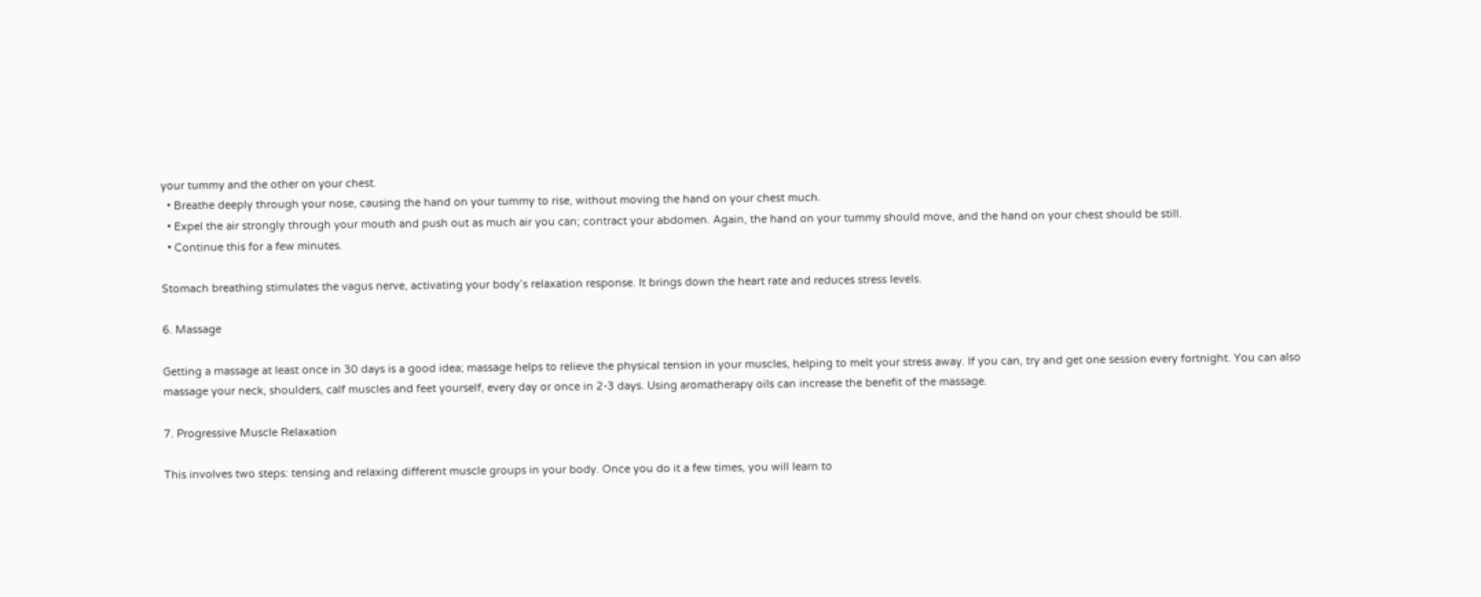your tummy and the other on your chest.
  • Breathe deeply through your nose, causing the hand on your tummy to rise, without moving the hand on your chest much.
  • Expel the air strongly through your mouth and push out as much air you can; contract your abdomen. Again, the hand on your tummy should move, and the hand on your chest should be still.
  • Continue this for a few minutes.

Stomach breathing stimulates the vagus nerve, activating your body’s relaxation response. It brings down the heart rate and reduces stress levels.

6. Massage

Getting a massage at least once in 30 days is a good idea; massage helps to relieve the physical tension in your muscles, helping to melt your stress away. If you can, try and get one session every fortnight. You can also massage your neck, shoulders, calf muscles and feet yourself, every day or once in 2-3 days. Using aromatherapy oils can increase the benefit of the massage.

7. Progressive Muscle Relaxation

This involves two steps: tensing and relaxing different muscle groups in your body. Once you do it a few times, you will learn to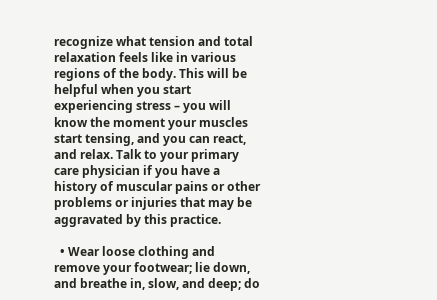recognize what tension and total relaxation feels like in various regions of the body. This will be helpful when you start experiencing stress – you will know the moment your muscles start tensing, and you can react, and relax. Talk to your primary care physician if you have a history of muscular pains or other problems or injuries that may be aggravated by this practice.

  • Wear loose clothing and remove your footwear; lie down, and breathe in, slow, and deep; do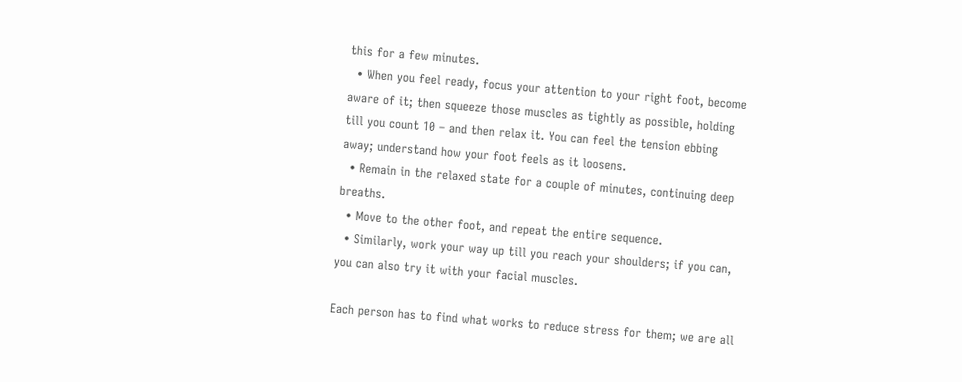this for a few minutes.
  • When you feel ready, focus your attention to your right foot, become aware of it; then squeeze those muscles as tightly as possible, holding till you count 10 – and then relax it. You can feel the tension ebbing away; understand how your foot feels as it loosens.
  • Remain in the relaxed state for a couple of minutes, continuing deep breaths.
  • Move to the other foot, and repeat the entire sequence.
  • Similarly, work your way up till you reach your shoulders; if you can, you can also try it with your facial muscles.

Each person has to find what works to reduce stress for them; we are all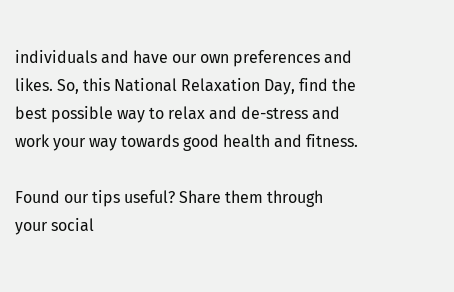individuals and have our own preferences and likes. So, this National Relaxation Day, find the best possible way to relax and de-stress and work your way towards good health and fitness.

Found our tips useful? Share them through your social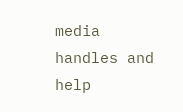media handles and help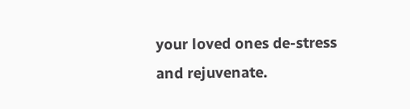your loved ones de-stress and rejuvenate.